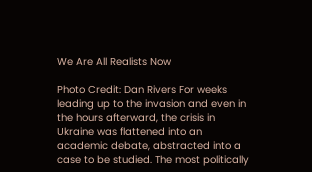We Are All Realists Now

Photo Credit: Dan Rivers For weeks leading up to the invasion and even in the hours afterward, the crisis in Ukraine was flattened into an academic debate, abstracted into a case to be studied. The most politically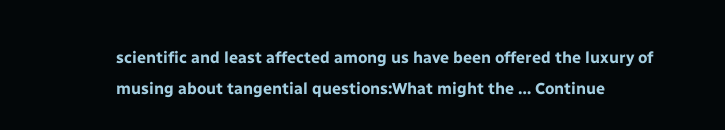scientific and least affected among us have been offered the luxury of musing about tangential questions:What might the … Continue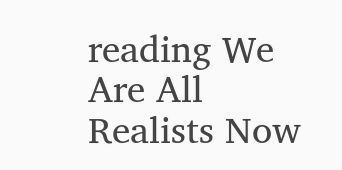reading We Are All Realists Now